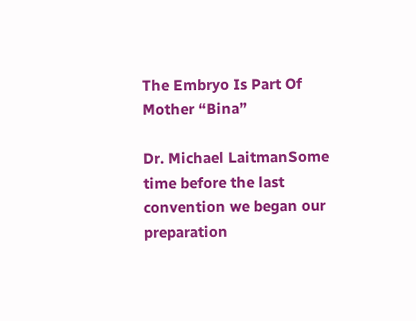The Embryo Is Part Of Mother “Bina”

Dr. Michael LaitmanSome time before the last convention we began our preparation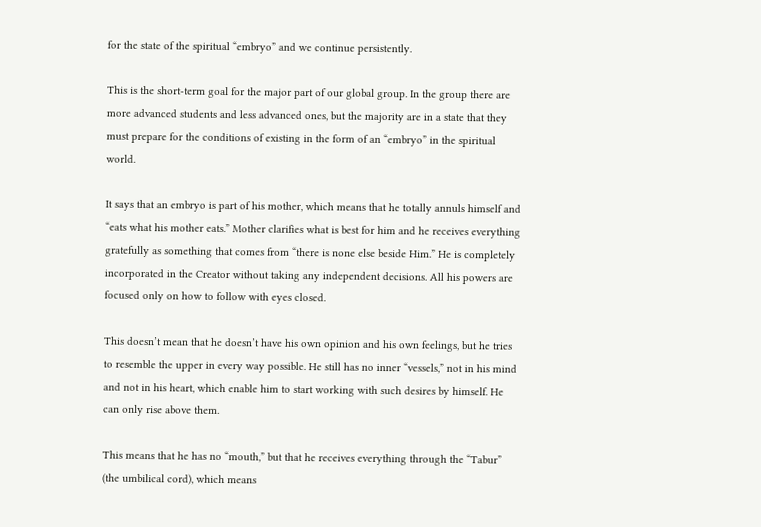for the state of the spiritual “embryo” and we continue persistently.

This is the short-term goal for the major part of our global group. In the group there are more advanced students and less advanced ones, but the majority are in a state that they must prepare for the conditions of existing in the form of an “embryo” in the spiritual world.

It says that an embryo is part of his mother, which means that he totally annuls himself and “eats what his mother eats.” Mother clarifies what is best for him and he receives everything gratefully as something that comes from “there is none else beside Him.” He is completely incorporated in the Creator without taking any independent decisions. All his powers are focused only on how to follow with eyes closed.

This doesn’t mean that he doesn’t have his own opinion and his own feelings, but he tries to resemble the upper in every way possible. He still has no inner “vessels,” not in his mind and not in his heart, which enable him to start working with such desires by himself. He can only rise above them.

This means that he has no “mouth,” but that he receives everything through the “Tabur” (the umbilical cord), which means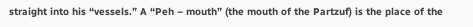straight into his “vessels.” A “Peh – mouth” (the mouth of the Partzuf) is the place of the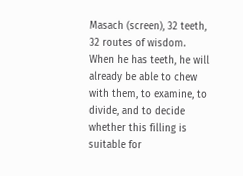Masach (screen), 32 teeth, 32 routes of wisdom. When he has teeth, he will already be able to chew with them, to examine, to divide, and to decide whether this filling is suitable for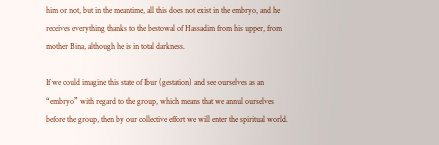him or not, but in the meantime, all this does not exist in the embryo, and he receives everything thanks to the bestowal of Hassadim from his upper, from mother Bina, although he is in total darkness.

If we could imagine this state of Ibur (gestation) and see ourselves as an “embryo” with regard to the group, which means that we annul ourselves before the group, then by our collective effort we will enter the spiritual world.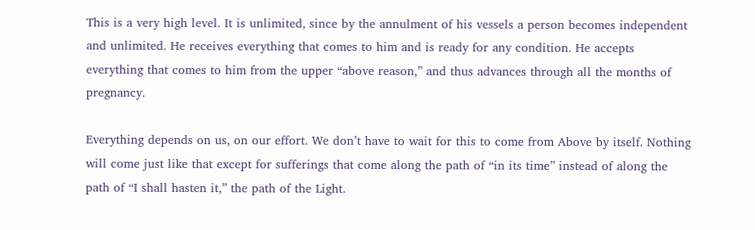This is a very high level. It is unlimited, since by the annulment of his vessels a person becomes independent and unlimited. He receives everything that comes to him and is ready for any condition. He accepts everything that comes to him from the upper “above reason,” and thus advances through all the months of pregnancy.

Everything depends on us, on our effort. We don’t have to wait for this to come from Above by itself. Nothing will come just like that except for sufferings that come along the path of “in its time” instead of along the path of “I shall hasten it,” the path of the Light.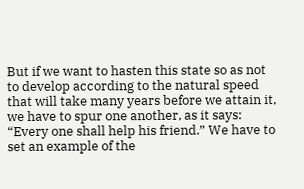But if we want to hasten this state so as not to develop according to the natural speed that will take many years before we attain it, we have to spur one another, as it says: “Every one shall help his friend.” We have to set an example of the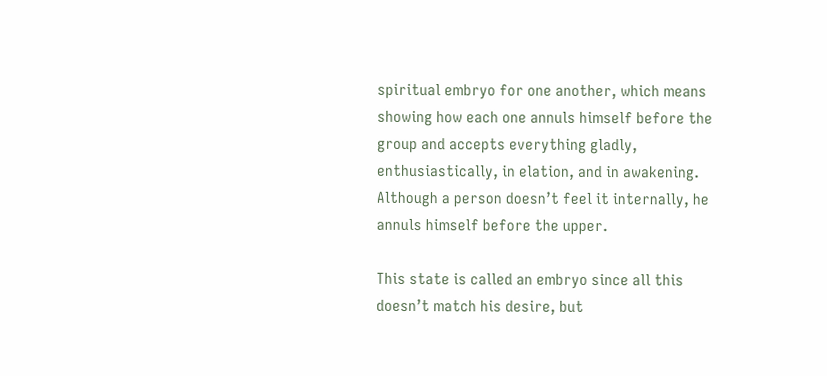spiritual embryo for one another, which means showing how each one annuls himself before the group and accepts everything gladly, enthusiastically, in elation, and in awakening. Although a person doesn’t feel it internally, he annuls himself before the upper.

This state is called an embryo since all this doesn’t match his desire, but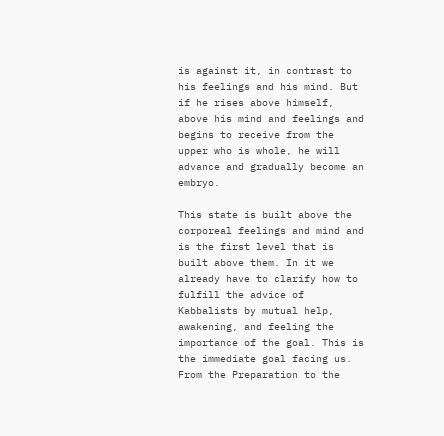is against it, in contrast to his feelings and his mind. But if he rises above himself, above his mind and feelings and begins to receive from the upper who is whole, he will advance and gradually become an embryo.

This state is built above the corporeal feelings and mind and is the first level that is built above them. In it we already have to clarify how to fulfill the advice of Kabbalists by mutual help, awakening, and feeling the importance of the goal. This is the immediate goal facing us.
From the Preparation to the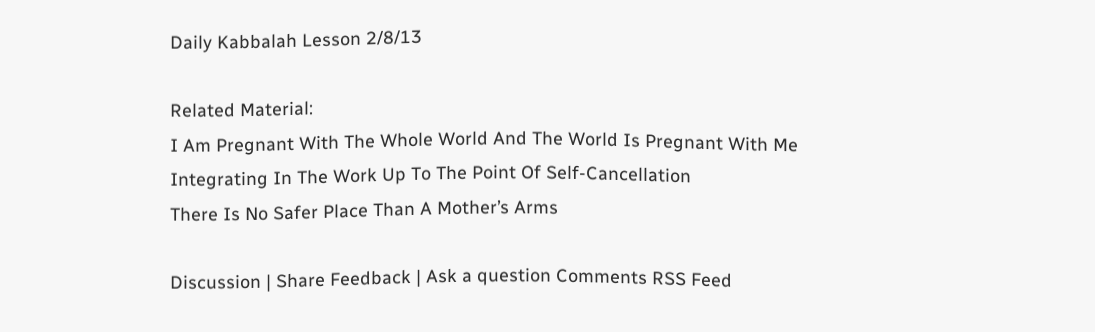Daily Kabbalah Lesson 2/8/13

Related Material:
I Am Pregnant With The Whole World And The World Is Pregnant With Me
Integrating In The Work Up To The Point Of Self-Cancellation
There Is No Safer Place Than A Mother’s Arms

Discussion | Share Feedback | Ask a question Comments RSS Feed